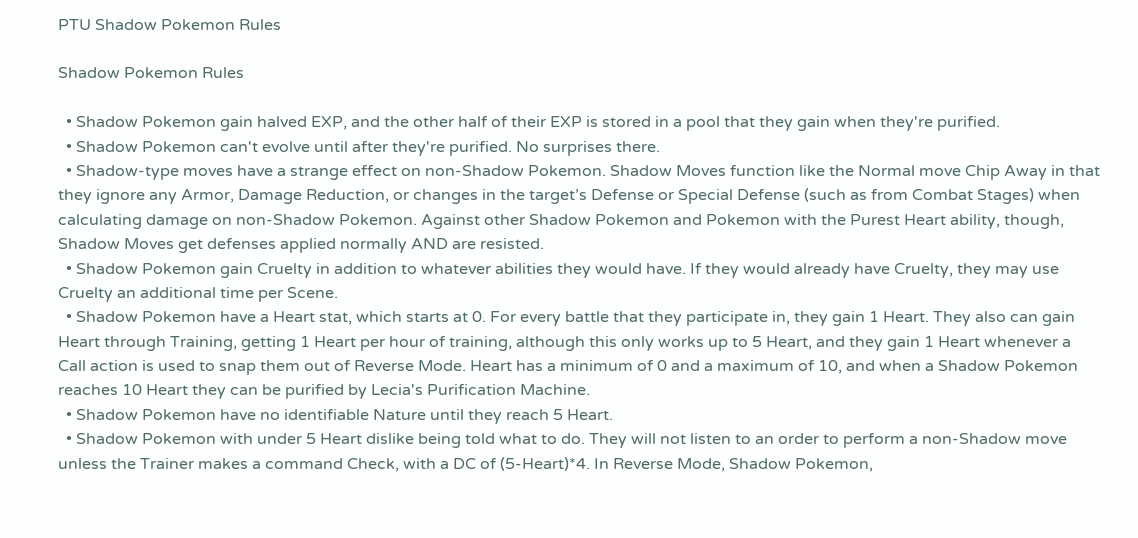PTU Shadow Pokemon Rules

Shadow Pokemon Rules

  • Shadow Pokemon gain halved EXP, and the other half of their EXP is stored in a pool that they gain when they're purified.
  • Shadow Pokemon can't evolve until after they're purified. No surprises there.
  • Shadow-type moves have a strange effect on non-Shadow Pokemon. Shadow Moves function like the Normal move Chip Away in that they ignore any Armor, Damage Reduction, or changes in the target’s Defense or Special Defense (such as from Combat Stages) when calculating damage on non-Shadow Pokemon. Against other Shadow Pokemon and Pokemon with the Purest Heart ability, though, Shadow Moves get defenses applied normally AND are resisted.
  • Shadow Pokemon gain Cruelty in addition to whatever abilities they would have. If they would already have Cruelty, they may use Cruelty an additional time per Scene.
  • Shadow Pokemon have a Heart stat, which starts at 0. For every battle that they participate in, they gain 1 Heart. They also can gain Heart through Training, getting 1 Heart per hour of training, although this only works up to 5 Heart, and they gain 1 Heart whenever a Call action is used to snap them out of Reverse Mode. Heart has a minimum of 0 and a maximum of 10, and when a Shadow Pokemon reaches 10 Heart they can be purified by Lecia's Purification Machine.
  • Shadow Pokemon have no identifiable Nature until they reach 5 Heart.
  • Shadow Pokemon with under 5 Heart dislike being told what to do. They will not listen to an order to perform a non-Shadow move unless the Trainer makes a command Check, with a DC of (5-Heart)*4. In Reverse Mode, Shadow Pokemon,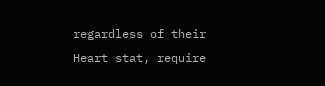regardless of their Heart stat, require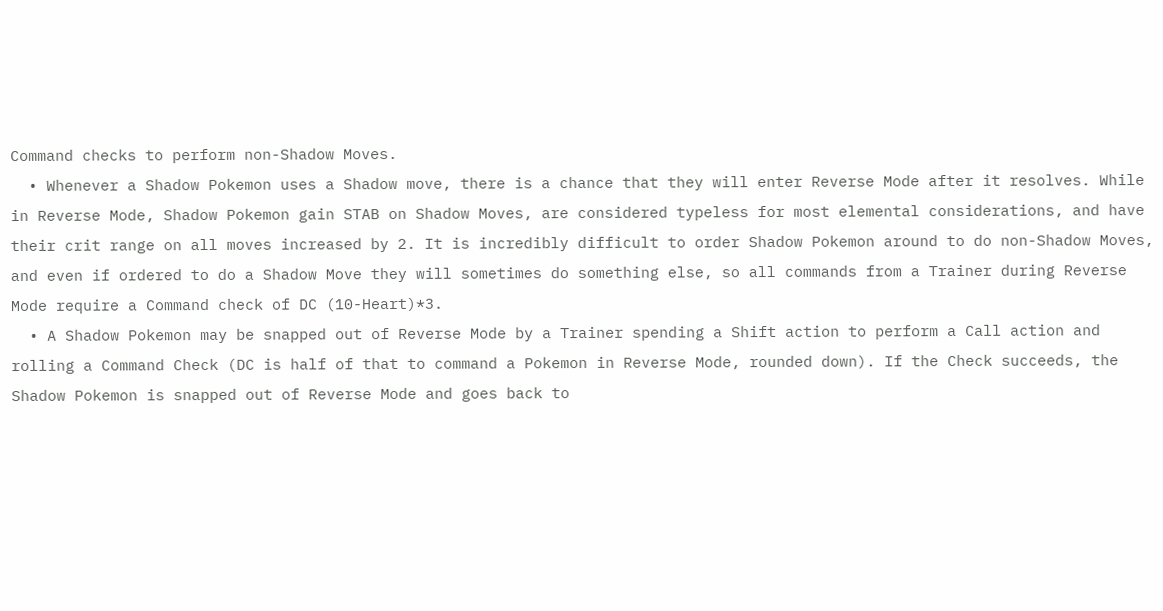Command checks to perform non-Shadow Moves.
  • Whenever a Shadow Pokemon uses a Shadow move, there is a chance that they will enter Reverse Mode after it resolves. While in Reverse Mode, Shadow Pokemon gain STAB on Shadow Moves, are considered typeless for most elemental considerations, and have their crit range on all moves increased by 2. It is incredibly difficult to order Shadow Pokemon around to do non-Shadow Moves, and even if ordered to do a Shadow Move they will sometimes do something else, so all commands from a Trainer during Reverse Mode require a Command check of DC (10-Heart)*3.
  • A Shadow Pokemon may be snapped out of Reverse Mode by a Trainer spending a Shift action to perform a Call action and rolling a Command Check (DC is half of that to command a Pokemon in Reverse Mode, rounded down). If the Check succeeds, the Shadow Pokemon is snapped out of Reverse Mode and goes back to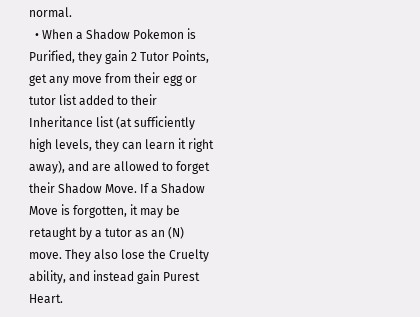normal.
  • When a Shadow Pokemon is Purified, they gain 2 Tutor Points, get any move from their egg or tutor list added to their Inheritance list (at sufficiently high levels, they can learn it right away), and are allowed to forget their Shadow Move. If a Shadow Move is forgotten, it may be retaught by a tutor as an (N) move. They also lose the Cruelty ability, and instead gain Purest Heart.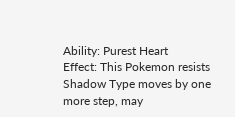Ability: Purest Heart
Effect: This Pokemon resists Shadow Type moves by one more step, may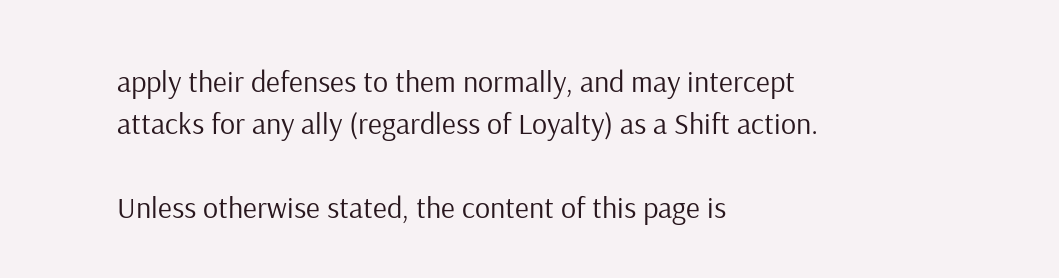apply their defenses to them normally, and may intercept attacks for any ally (regardless of Loyalty) as a Shift action.

Unless otherwise stated, the content of this page is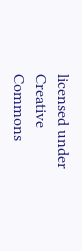licensed under Creative Commons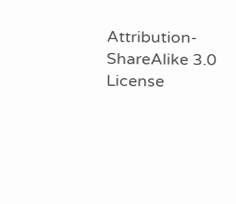Attribution-ShareAlike 3.0 License